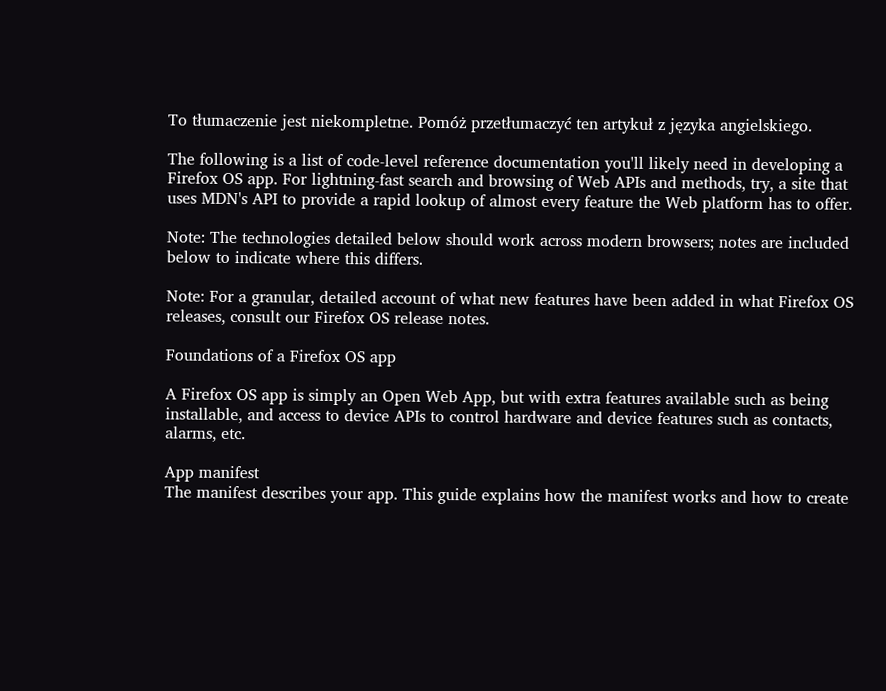To tłumaczenie jest niekompletne. Pomóż przetłumaczyć ten artykuł z języka angielskiego.

The following is a list of code-level reference documentation you'll likely need in developing a Firefox OS app. For lightning-fast search and browsing of Web APIs and methods, try, a site that uses MDN's API to provide a rapid lookup of almost every feature the Web platform has to offer.

Note: The technologies detailed below should work across modern browsers; notes are included below to indicate where this differs.

Note: For a granular, detailed account of what new features have been added in what Firefox OS releases, consult our Firefox OS release notes.

Foundations of a Firefox OS app

A Firefox OS app is simply an Open Web App, but with extra features available such as being installable, and access to device APIs to control hardware and device features such as contacts, alarms, etc.

App manifest
The manifest describes your app. This guide explains how the manifest works and how to create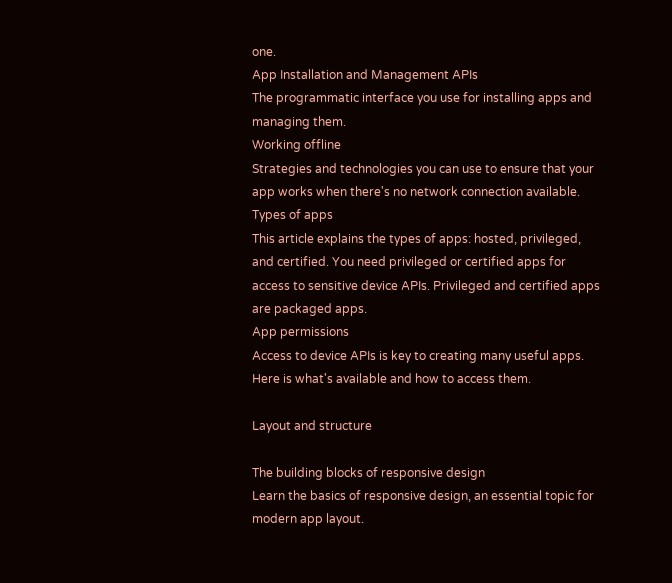one.
App Installation and Management APIs
The programmatic interface you use for installing apps and managing them.
Working offline
Strategies and technologies you can use to ensure that your app works when there's no network connection available.
Types of apps
This article explains the types of apps: hosted, privileged, and certified. You need privileged or certified apps for access to sensitive device APIs. Privileged and certified apps are packaged apps.
App permissions
Access to device APIs is key to creating many useful apps. Here is what's available and how to access them.

Layout and structure

The building blocks of responsive design
Learn the basics of responsive design, an essential topic for modern app layout.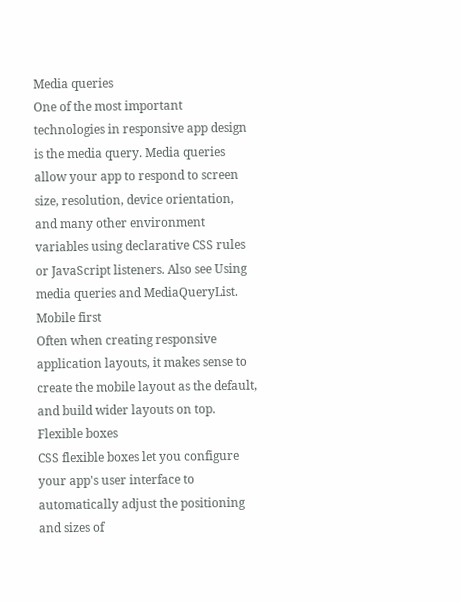Media queries
One of the most important technologies in responsive app design is the media query. Media queries allow your app to respond to screen size, resolution, device orientation, and many other environment variables using declarative CSS rules or JavaScript listeners. Also see Using media queries and MediaQueryList.
Mobile first
Often when creating responsive application layouts, it makes sense to create the mobile layout as the default, and build wider layouts on top.
Flexible boxes
CSS flexible boxes let you configure your app's user interface to automatically adjust the positioning and sizes of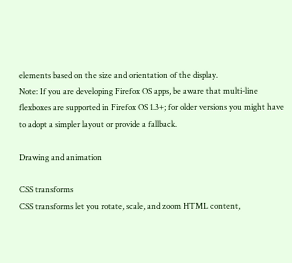elements based on the size and orientation of the display.
Note: If you are developing Firefox OS apps, be aware that multi-line flexboxes are supported in Firefox OS 1.3+; for older versions you might have to adopt a simpler layout or provide a fallback.

Drawing and animation

CSS transforms
CSS transforms let you rotate, scale, and zoom HTML content,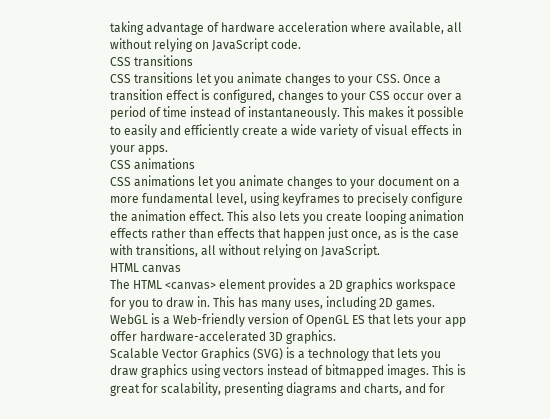taking advantage of hardware acceleration where available, all without relying on JavaScript code.
CSS transitions
CSS transitions let you animate changes to your CSS. Once a transition effect is configured, changes to your CSS occur over a period of time instead of instantaneously. This makes it possible to easily and efficiently create a wide variety of visual effects in your apps.
CSS animations
CSS animations let you animate changes to your document on a more fundamental level, using keyframes to precisely configure the animation effect. This also lets you create looping animation effects rather than effects that happen just once, as is the case with transitions, all without relying on JavaScript.
HTML canvas
The HTML <canvas> element provides a 2D graphics workspace for you to draw in. This has many uses, including 2D games.
WebGL is a Web-friendly version of OpenGL ES that lets your app offer hardware-accelerated 3D graphics.
Scalable Vector Graphics (SVG) is a technology that lets you draw graphics using vectors instead of bitmapped images. This is great for scalability, presenting diagrams and charts, and for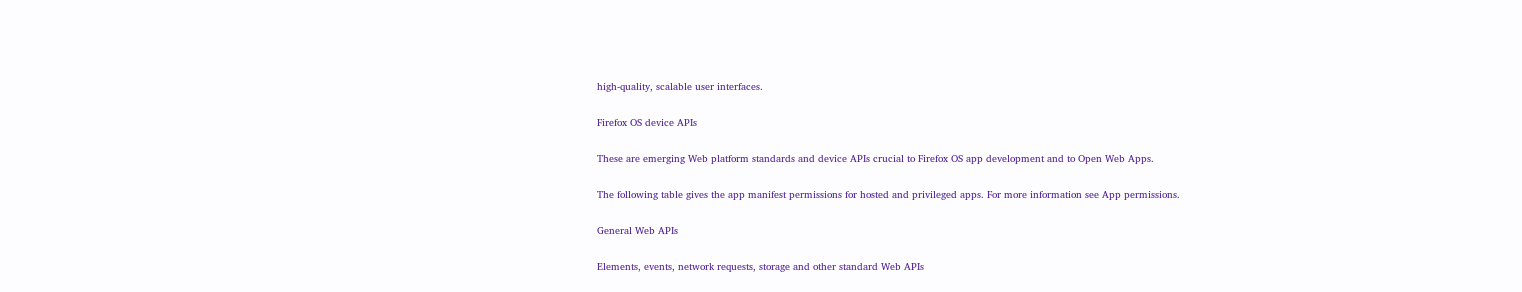high-quality, scalable user interfaces.

Firefox OS device APIs

These are emerging Web platform standards and device APIs crucial to Firefox OS app development and to Open Web Apps.

The following table gives the app manifest permissions for hosted and privileged apps. For more information see App permissions.

General Web APIs

Elements, events, network requests, storage and other standard Web APIs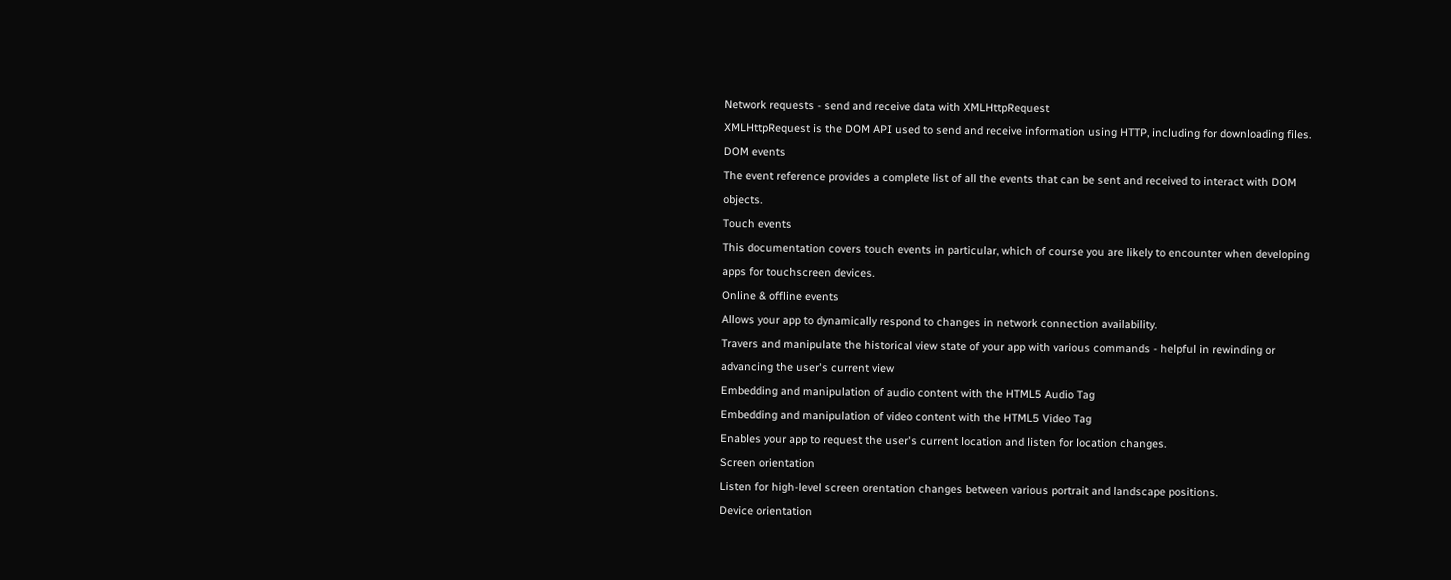Network requests - send and receive data with XMLHttpRequest
XMLHttpRequest is the DOM API used to send and receive information using HTTP, including for downloading files.
DOM events
The event reference provides a complete list of all the events that can be sent and received to interact with DOM objects.
Touch events
This documentation covers touch events in particular, which of course you are likely to encounter when developing apps for touchscreen devices.
Online & offline events
Allows your app to dynamically respond to changes in network connection availability.
Travers and manipulate the historical view state of your app with various commands - helpful in rewinding or advancing the user's current view
Embedding and manipulation of audio content with the HTML5 Audio Tag
Embedding and manipulation of video content with the HTML5 Video Tag
Enables your app to request the user's current location and listen for location changes.
Screen orientation
Listen for high-level screen orentation changes between various portrait and landscape positions.
Device orientation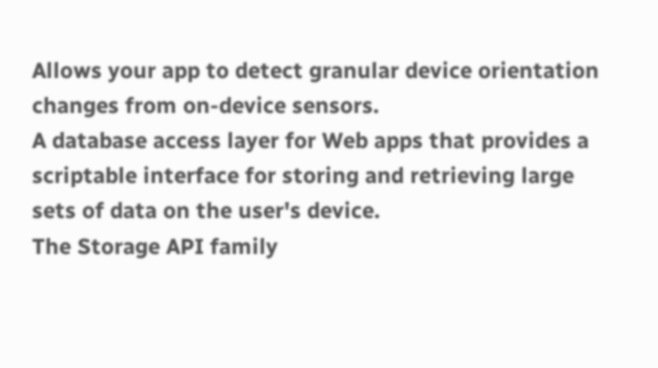Allows your app to detect granular device orientation changes from on-device sensors.
A database access layer for Web apps that provides a scriptable interface for storing and retrieving large sets of data on the user's device.
The Storage API family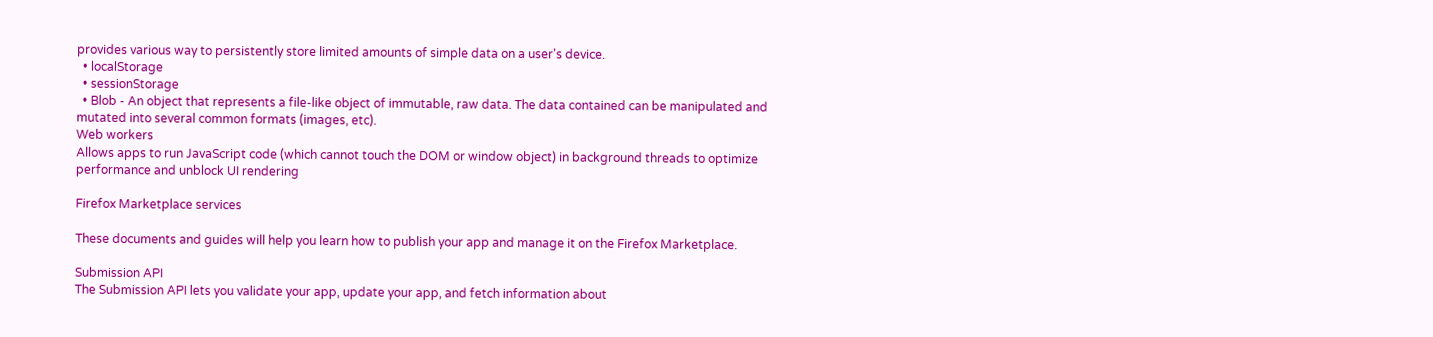provides various way to persistently store limited amounts of simple data on a user's device.
  • localStorage
  • sessionStorage
  • Blob - An object that represents a file-like object of immutable, raw data. The data contained can be manipulated and mutated into several common formats (images, etc).
Web workers
Allows apps to run JavaScript code (which cannot touch the DOM or window object) in background threads to optimize performance and unblock UI rendering

Firefox Marketplace services

These documents and guides will help you learn how to publish your app and manage it on the Firefox Marketplace.

Submission API
The Submission API lets you validate your app, update your app, and fetch information about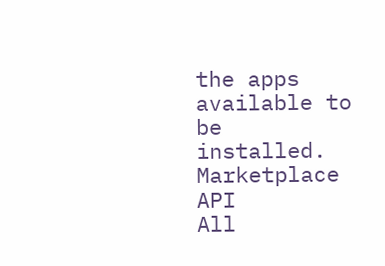the apps available to be installed.
Marketplace API
All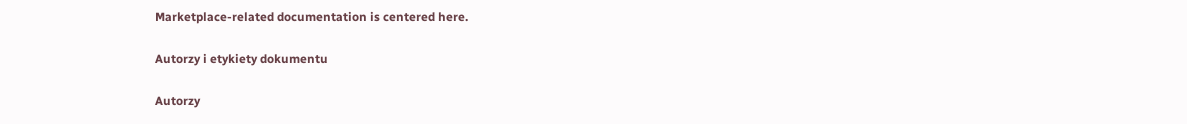Marketplace-related documentation is centered here.

Autorzy i etykiety dokumentu

Autorzy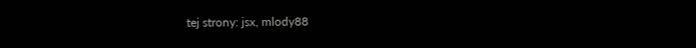tej strony: jsx, mlody88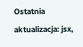Ostatnia aktualizacja: jsx,